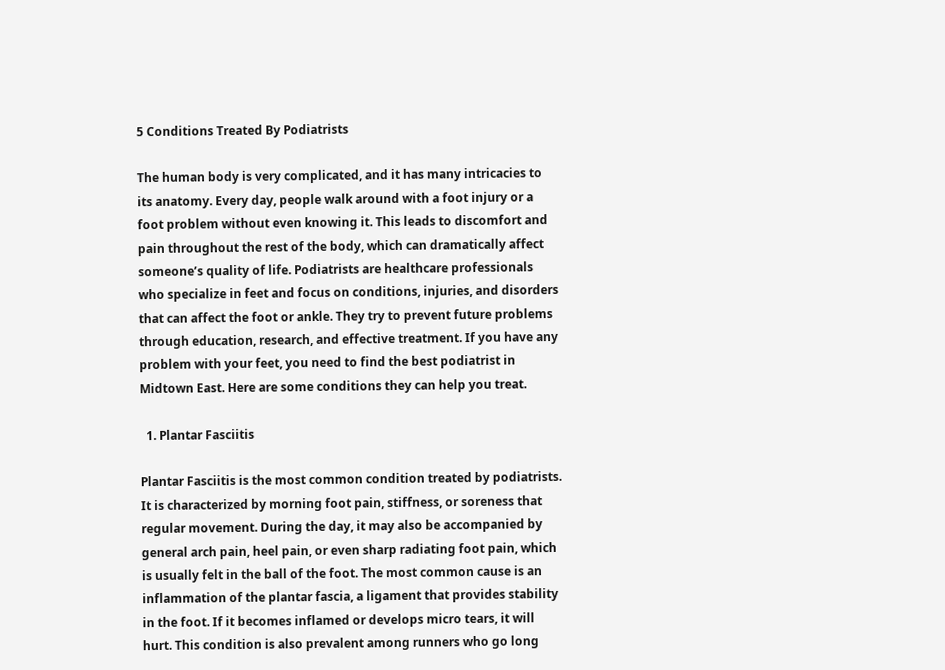5 Conditions Treated By Podiatrists

The human body is very complicated, and it has many intricacies to its anatomy. Every day, people walk around with a foot injury or a foot problem without even knowing it. This leads to discomfort and pain throughout the rest of the body, which can dramatically affect someone’s quality of life. Podiatrists are healthcare professionals who specialize in feet and focus on conditions, injuries, and disorders that can affect the foot or ankle. They try to prevent future problems through education, research, and effective treatment. If you have any problem with your feet, you need to find the best podiatrist in Midtown East. Here are some conditions they can help you treat.

  1. Plantar Fasciitis

Plantar Fasciitis is the most common condition treated by podiatrists. It is characterized by morning foot pain, stiffness, or soreness that regular movement. During the day, it may also be accompanied by general arch pain, heel pain, or even sharp radiating foot pain, which is usually felt in the ball of the foot. The most common cause is an inflammation of the plantar fascia, a ligament that provides stability in the foot. If it becomes inflamed or develops micro tears, it will hurt. This condition is also prevalent among runners who go long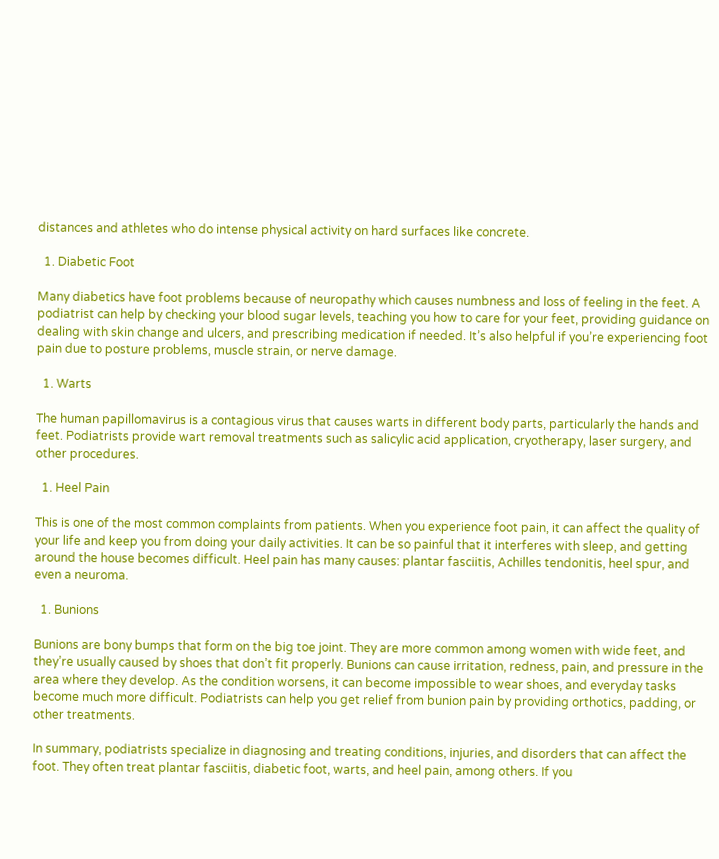distances and athletes who do intense physical activity on hard surfaces like concrete.

  1. Diabetic Foot

Many diabetics have foot problems because of neuropathy which causes numbness and loss of feeling in the feet. A podiatrist can help by checking your blood sugar levels, teaching you how to care for your feet, providing guidance on dealing with skin change and ulcers, and prescribing medication if needed. It’s also helpful if you’re experiencing foot pain due to posture problems, muscle strain, or nerve damage.

  1. Warts

The human papillomavirus is a contagious virus that causes warts in different body parts, particularly the hands and feet. Podiatrists provide wart removal treatments such as salicylic acid application, cryotherapy, laser surgery, and other procedures.

  1. Heel Pain

This is one of the most common complaints from patients. When you experience foot pain, it can affect the quality of your life and keep you from doing your daily activities. It can be so painful that it interferes with sleep, and getting around the house becomes difficult. Heel pain has many causes: plantar fasciitis, Achilles tendonitis, heel spur, and even a neuroma.

  1. Bunions

Bunions are bony bumps that form on the big toe joint. They are more common among women with wide feet, and they’re usually caused by shoes that don’t fit properly. Bunions can cause irritation, redness, pain, and pressure in the area where they develop. As the condition worsens, it can become impossible to wear shoes, and everyday tasks become much more difficult. Podiatrists can help you get relief from bunion pain by providing orthotics, padding, or other treatments.

In summary, podiatrists specialize in diagnosing and treating conditions, injuries, and disorders that can affect the foot. They often treat plantar fasciitis, diabetic foot, warts, and heel pain, among others. If you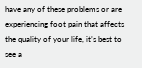have any of these problems or are experiencing foot pain that affects the quality of your life, it’s best to see a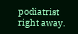podiatrist right away.